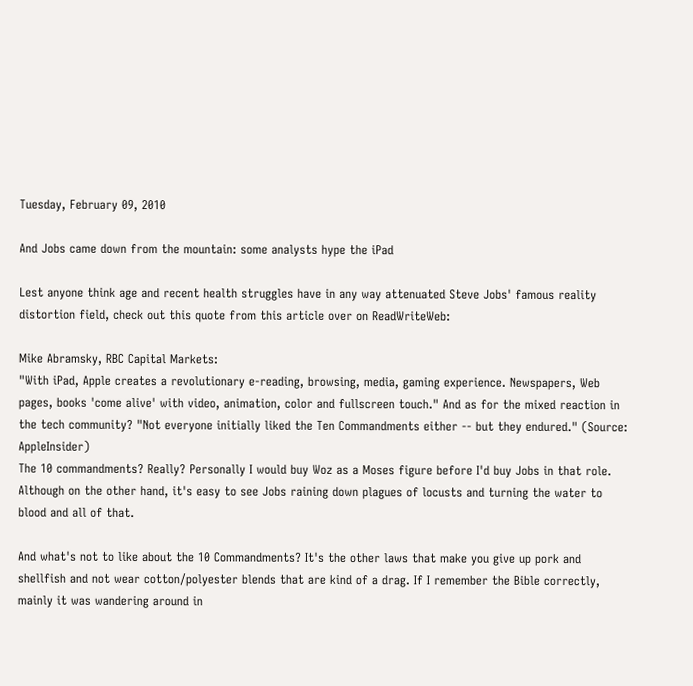Tuesday, February 09, 2010

And Jobs came down from the mountain: some analysts hype the iPad

Lest anyone think age and recent health struggles have in any way attenuated Steve Jobs' famous reality distortion field, check out this quote from this article over on ReadWriteWeb:

Mike Abramsky, RBC Capital Markets:
"With iPad, Apple creates a revolutionary e-reading, browsing, media, gaming experience. Newspapers, Web pages, books 'come alive' with video, animation, color and fullscreen touch." And as for the mixed reaction in the tech community? "Not everyone initially liked the Ten Commandments either -- but they endured." (Source: AppleInsider)
The 10 commandments? Really? Personally I would buy Woz as a Moses figure before I'd buy Jobs in that role. Although on the other hand, it's easy to see Jobs raining down plagues of locusts and turning the water to blood and all of that.

And what's not to like about the 10 Commandments? It's the other laws that make you give up pork and shellfish and not wear cotton/polyester blends that are kind of a drag. If I remember the Bible correctly, mainly it was wandering around in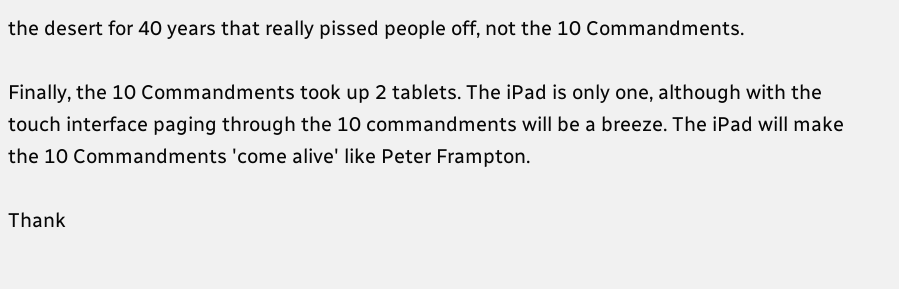the desert for 40 years that really pissed people off, not the 10 Commandments.

Finally, the 10 Commandments took up 2 tablets. The iPad is only one, although with the touch interface paging through the 10 commandments will be a breeze. The iPad will make the 10 Commandments 'come alive' like Peter Frampton.

Thank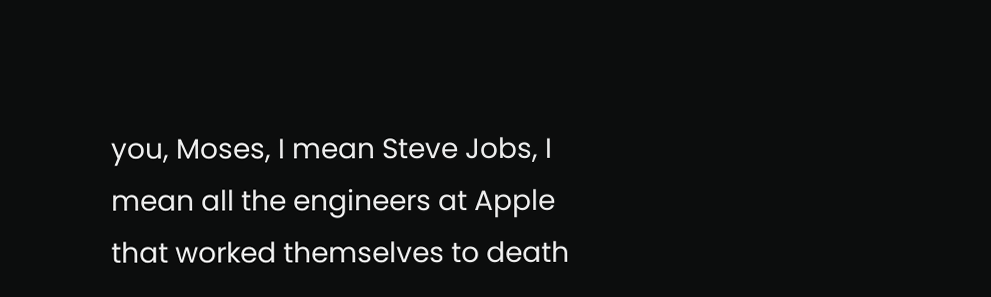you, Moses, I mean Steve Jobs, I mean all the engineers at Apple that worked themselves to death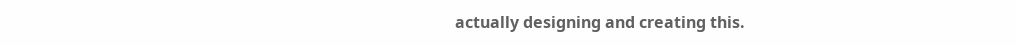actually designing and creating this.